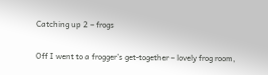Catching up 2 – frogs

Off I went to a frogger’s get-together – lovely frog room,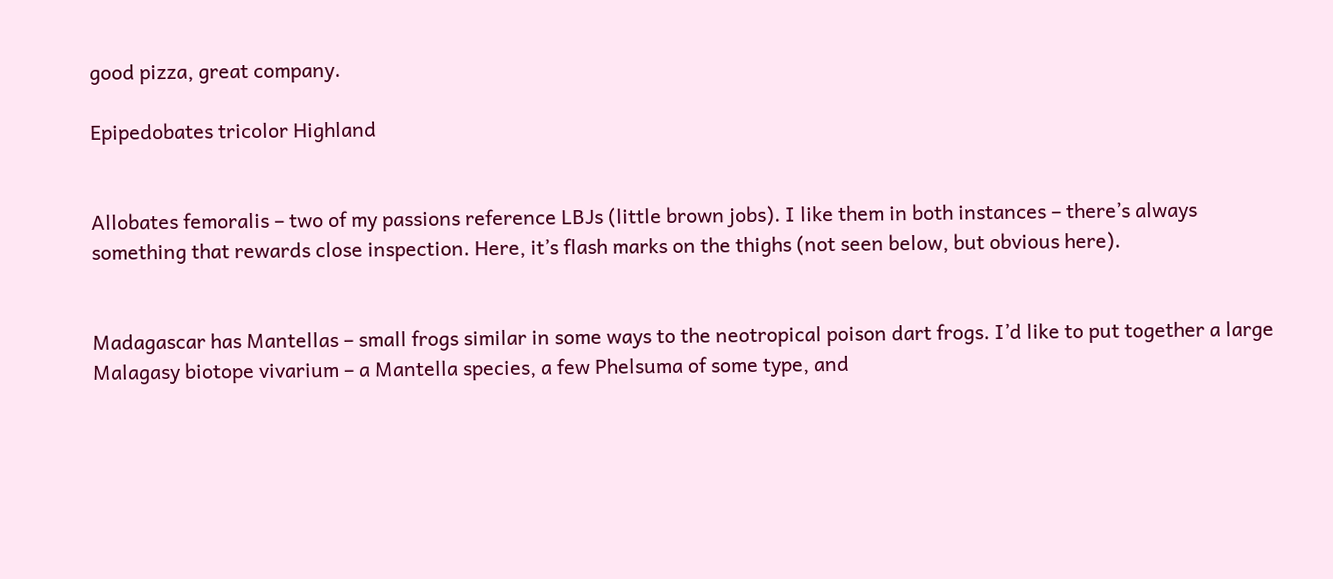good pizza, great company.

Epipedobates tricolor Highland


Allobates femoralis – two of my passions reference LBJs (little brown jobs). I like them in both instances – there’s always something that rewards close inspection. Here, it’s flash marks on the thighs (not seen below, but obvious here).


Madagascar has Mantellas – small frogs similar in some ways to the neotropical poison dart frogs. I’d like to put together a large Malagasy biotope vivarium – a Mantella species, a few Phelsuma of some type, and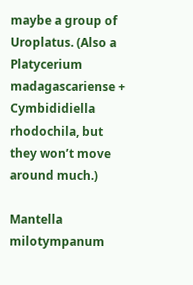maybe a group of Uroplatus. (Also a Platycerium madagascariense + Cymbididiella rhodochila, but they won’t move around much.)

Mantella milotympanum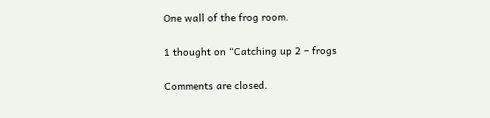One wall of the frog room.

1 thought on “Catching up 2 – frogs

Comments are closed.